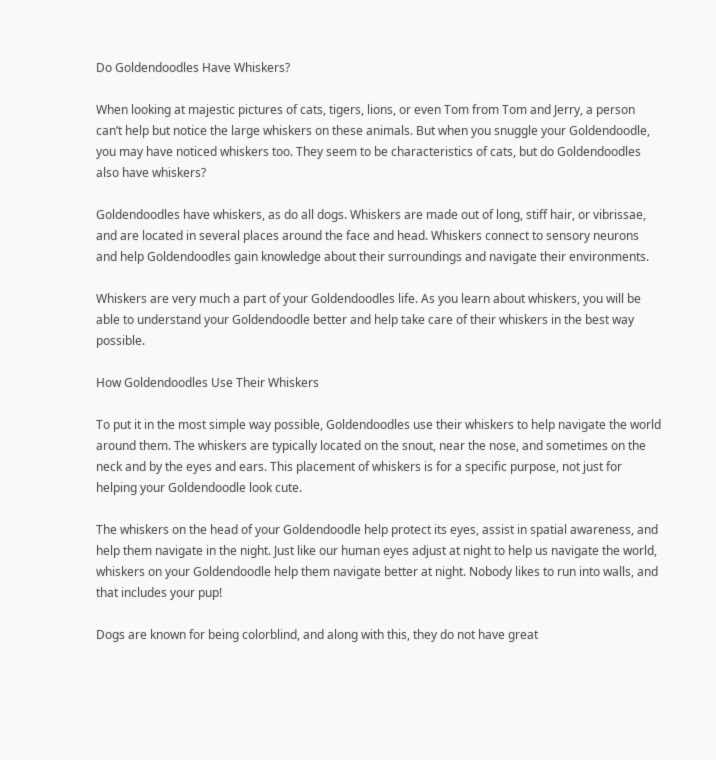Do Goldendoodles Have Whiskers?

When looking at majestic pictures of cats, tigers, lions, or even Tom from Tom and Jerry, a person can’t help but notice the large whiskers on these animals. But when you snuggle your Goldendoodle, you may have noticed whiskers too. They seem to be characteristics of cats, but do Goldendoodles also have whiskers?

Goldendoodles have whiskers, as do all dogs. Whiskers are made out of long, stiff hair, or vibrissae, and are located in several places around the face and head. Whiskers connect to sensory neurons and help Goldendoodles gain knowledge about their surroundings and navigate their environments.

Whiskers are very much a part of your Goldendoodles life. As you learn about whiskers, you will be able to understand your Goldendoodle better and help take care of their whiskers in the best way possible.

How Goldendoodles Use Their Whiskers

To put it in the most simple way possible, Goldendoodles use their whiskers to help navigate the world around them. The whiskers are typically located on the snout, near the nose, and sometimes on the neck and by the eyes and ears. This placement of whiskers is for a specific purpose, not just for helping your Goldendoodle look cute.

The whiskers on the head of your Goldendoodle help protect its eyes, assist in spatial awareness, and help them navigate in the night. Just like our human eyes adjust at night to help us navigate the world, whiskers on your Goldendoodle help them navigate better at night. Nobody likes to run into walls, and that includes your pup!

Dogs are known for being colorblind, and along with this, they do not have great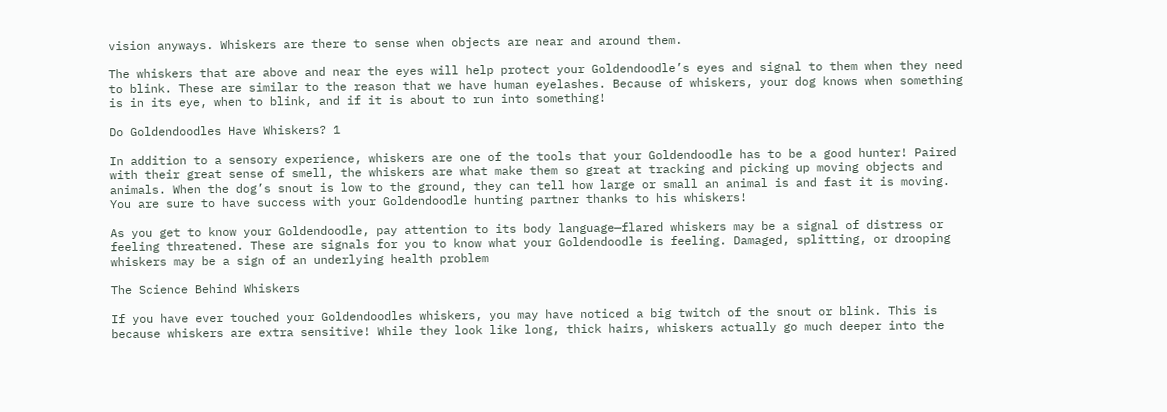vision anyways. Whiskers are there to sense when objects are near and around them.

The whiskers that are above and near the eyes will help protect your Goldendoodle’s eyes and signal to them when they need to blink. These are similar to the reason that we have human eyelashes. Because of whiskers, your dog knows when something is in its eye, when to blink, and if it is about to run into something!

Do Goldendoodles Have Whiskers? 1

In addition to a sensory experience, whiskers are one of the tools that your Goldendoodle has to be a good hunter! Paired with their great sense of smell, the whiskers are what make them so great at tracking and picking up moving objects and animals. When the dog’s snout is low to the ground, they can tell how large or small an animal is and fast it is moving. You are sure to have success with your Goldendoodle hunting partner thanks to his whiskers!

As you get to know your Goldendoodle, pay attention to its body language—flared whiskers may be a signal of distress or feeling threatened. These are signals for you to know what your Goldendoodle is feeling. Damaged, splitting, or drooping whiskers may be a sign of an underlying health problem

The Science Behind Whiskers

If you have ever touched your Goldendoodles whiskers, you may have noticed a big twitch of the snout or blink. This is because whiskers are extra sensitive! While they look like long, thick hairs, whiskers actually go much deeper into the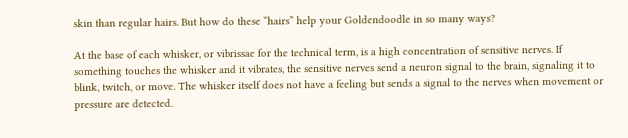skin than regular hairs. But how do these “hairs” help your Goldendoodle in so many ways?

At the base of each whisker, or vibrissae for the technical term, is a high concentration of sensitive nerves. If something touches the whisker and it vibrates, the sensitive nerves send a neuron signal to the brain, signaling it to blink, twitch, or move. The whisker itself does not have a feeling but sends a signal to the nerves when movement or pressure are detected.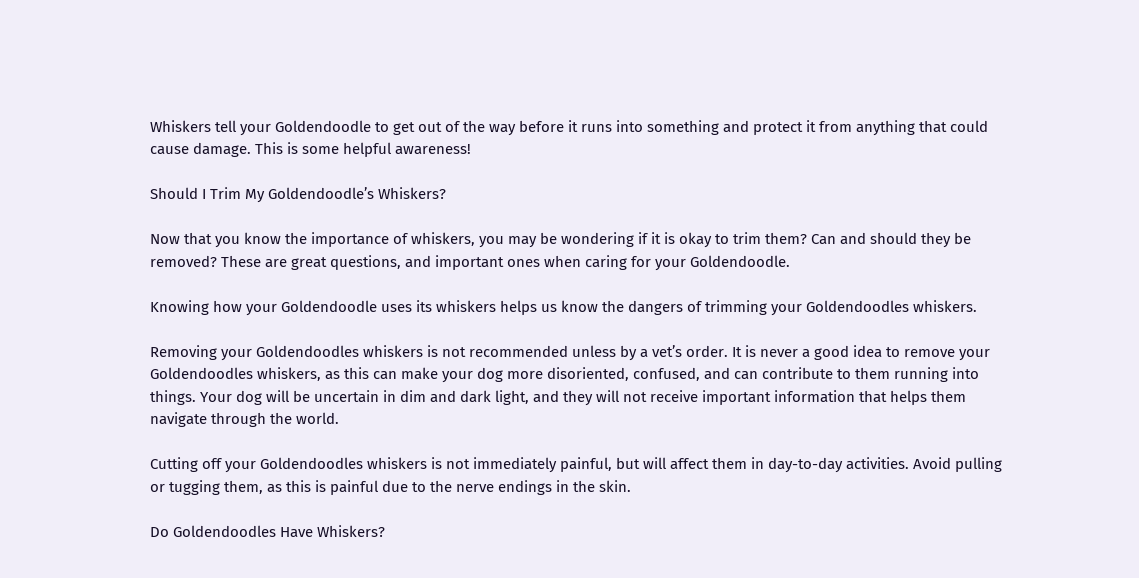Whiskers tell your Goldendoodle to get out of the way before it runs into something and protect it from anything that could cause damage. This is some helpful awareness!

Should I Trim My Goldendoodle’s Whiskers?

Now that you know the importance of whiskers, you may be wondering if it is okay to trim them? Can and should they be removed? These are great questions, and important ones when caring for your Goldendoodle.

Knowing how your Goldendoodle uses its whiskers helps us know the dangers of trimming your Goldendoodles whiskers.

Removing your Goldendoodles whiskers is not recommended unless by a vet’s order. It is never a good idea to remove your Goldendoodles whiskers, as this can make your dog more disoriented, confused, and can contribute to them running into things. Your dog will be uncertain in dim and dark light, and they will not receive important information that helps them navigate through the world.

Cutting off your Goldendoodles whiskers is not immediately painful, but will affect them in day-to-day activities. Avoid pulling or tugging them, as this is painful due to the nerve endings in the skin.

Do Goldendoodles Have Whiskers?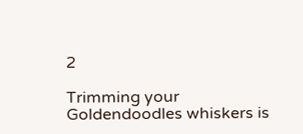2

Trimming your Goldendoodles whiskers is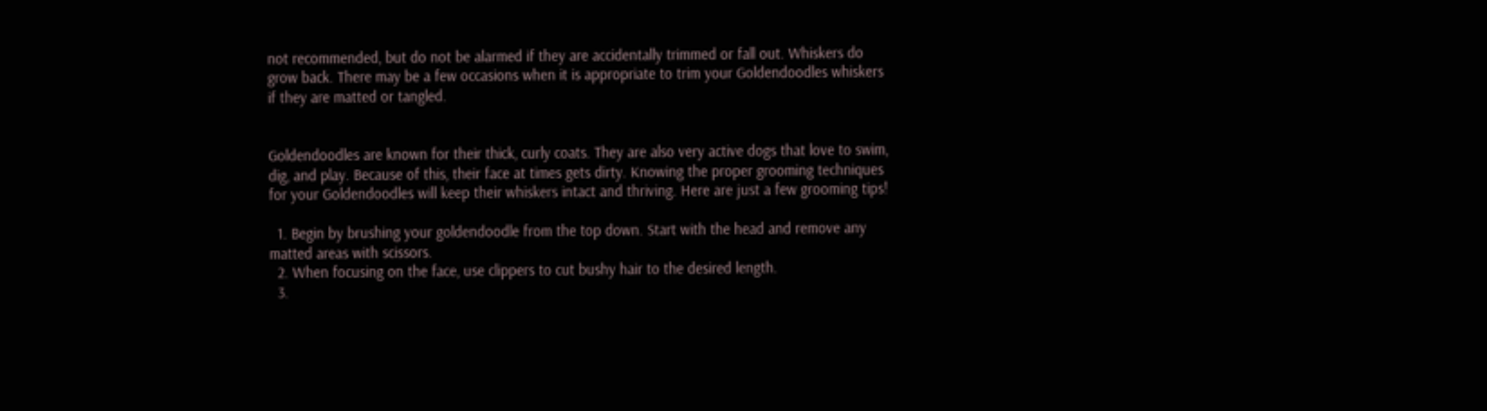not recommended, but do not be alarmed if they are accidentally trimmed or fall out. Whiskers do grow back. There may be a few occasions when it is appropriate to trim your Goldendoodles whiskers if they are matted or tangled.


Goldendoodles are known for their thick, curly coats. They are also very active dogs that love to swim, dig, and play. Because of this, their face at times gets dirty. Knowing the proper grooming techniques for your Goldendoodles will keep their whiskers intact and thriving. Here are just a few grooming tips!

  1. Begin by brushing your goldendoodle from the top down. Start with the head and remove any matted areas with scissors.
  2. When focusing on the face, use clippers to cut bushy hair to the desired length.
  3.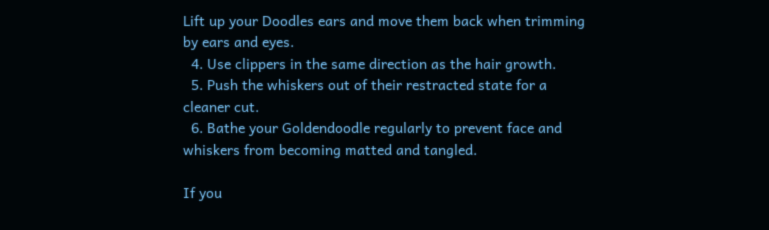Lift up your Doodles ears and move them back when trimming by ears and eyes.
  4. Use clippers in the same direction as the hair growth.
  5. Push the whiskers out of their restracted state for a cleaner cut.
  6. Bathe your Goldendoodle regularly to prevent face and whiskers from becoming matted and tangled.

If you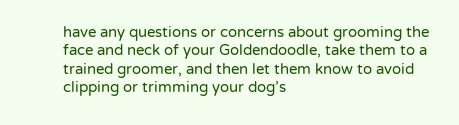have any questions or concerns about grooming the face and neck of your Goldendoodle, take them to a trained groomer, and then let them know to avoid clipping or trimming your dog’s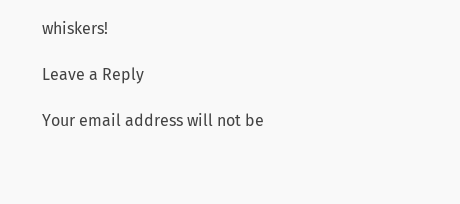whiskers!

Leave a Reply

Your email address will not be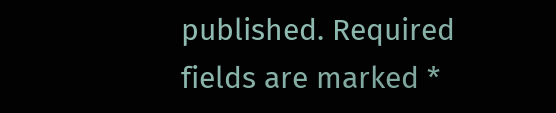published. Required fields are marked *